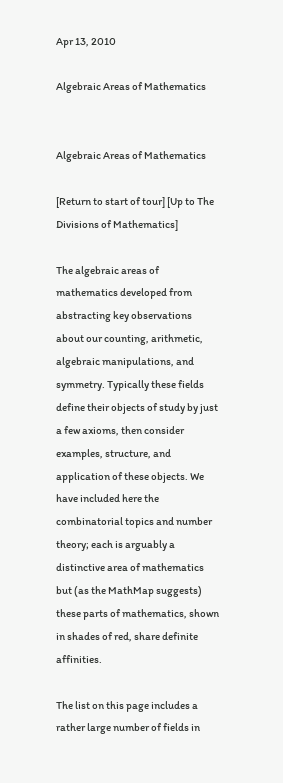Apr 13, 2010

Algebraic Areas of Mathematics


Algebraic Areas of Mathematics

[Return to start of tour] [Up to The Divisions of Mathematics]

The algebraic areas of mathematics developed from abstracting key observations about our counting, arithmetic, algebraic manipulations, and symmetry. Typically these fields define their objects of study by just a few axioms, then consider examples, structure, and application of these objects. We have included here the combinatorial topics and number theory; each is arguably a distinctive area of mathematics but (as the MathMap suggests) these parts of mathematics, shown in shades of red, share definite affinities.

The list on this page includes a rather large number of fields in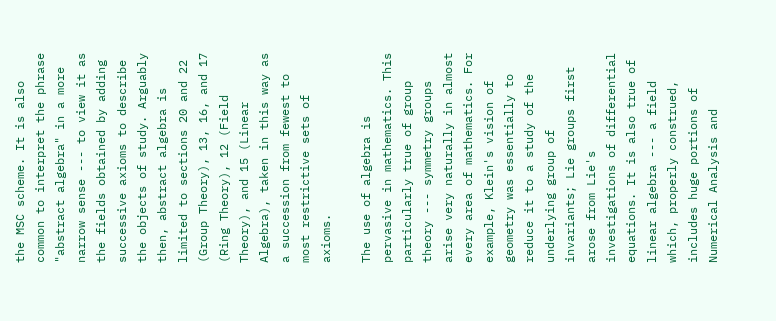the MSC scheme. It is also common to interpret the phrase "abstract algebra" in a more narrow sense --- to view it as the fields obtained by adding successive axioms to describe the objects of study. Arguably then, abstract algebra is limited to sections 20 and 22 (Group Theory), 13, 16, and 17 (Ring Theory), 12 (Field Theory), and 15 (Linear Algebra), taken in this way as a succession from fewest to most restrictive sets of axioms.

The use of algebra is pervasive in mathematics. This particularly true of group theory --- symmetry groups arise very naturally in almost every area of mathematics. For example, Klein's vision of geometry was essentially to reduce it to a study of the underlying group of invariants; Lie groups first arose from Lie's investigations of differential equations. It is also true of linear algebra --- a field which, properly construed, includes huge portions of Numerical Analysis and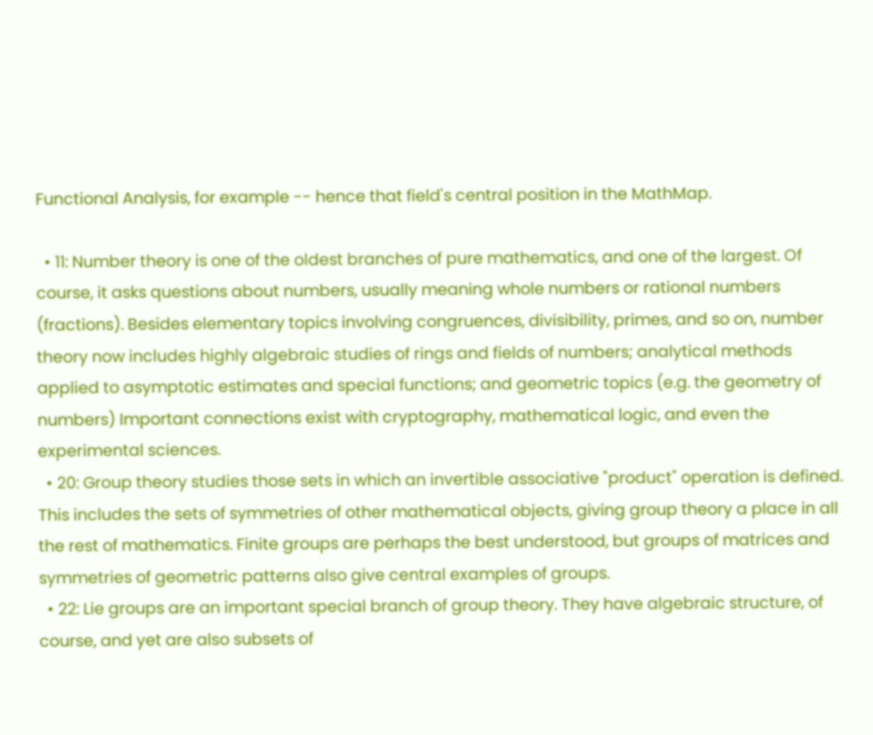Functional Analysis, for example -- hence that field's central position in the MathMap.

  • 11: Number theory is one of the oldest branches of pure mathematics, and one of the largest. Of course, it asks questions about numbers, usually meaning whole numbers or rational numbers (fractions). Besides elementary topics involving congruences, divisibility, primes, and so on, number theory now includes highly algebraic studies of rings and fields of numbers; analytical methods applied to asymptotic estimates and special functions; and geometric topics (e.g. the geometry of numbers) Important connections exist with cryptography, mathematical logic, and even the experimental sciences.
  • 20: Group theory studies those sets in which an invertible associative "product" operation is defined. This includes the sets of symmetries of other mathematical objects, giving group theory a place in all the rest of mathematics. Finite groups are perhaps the best understood, but groups of matrices and symmetries of geometric patterns also give central examples of groups.
  • 22: Lie groups are an important special branch of group theory. They have algebraic structure, of course, and yet are also subsets of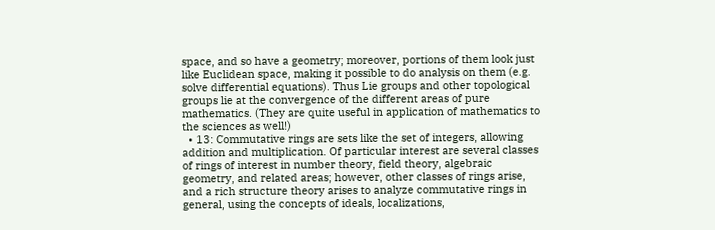space, and so have a geometry; moreover, portions of them look just like Euclidean space, making it possible to do analysis on them (e.g. solve differential equations). Thus Lie groups and other topological groups lie at the convergence of the different areas of pure mathematics. (They are quite useful in application of mathematics to the sciences as well!)
  • 13: Commutative rings are sets like the set of integers, allowing addition and multiplication. Of particular interest are several classes of rings of interest in number theory, field theory, algebraic geometry, and related areas; however, other classes of rings arise, and a rich structure theory arises to analyze commutative rings in general, using the concepts of ideals, localizations,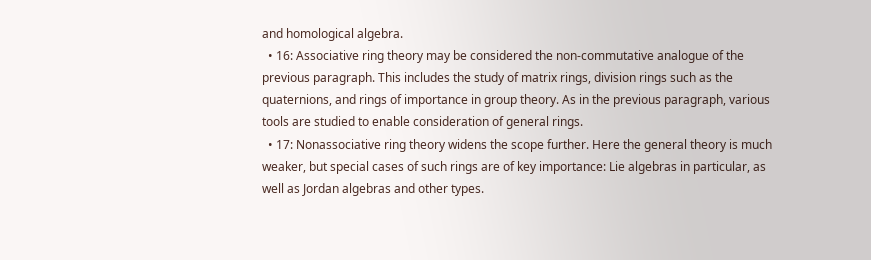and homological algebra.
  • 16: Associative ring theory may be considered the non-commutative analogue of the previous paragraph. This includes the study of matrix rings, division rings such as the quaternions, and rings of importance in group theory. As in the previous paragraph, various tools are studied to enable consideration of general rings.
  • 17: Nonassociative ring theory widens the scope further. Here the general theory is much weaker, but special cases of such rings are of key importance: Lie algebras in particular, as well as Jordan algebras and other types.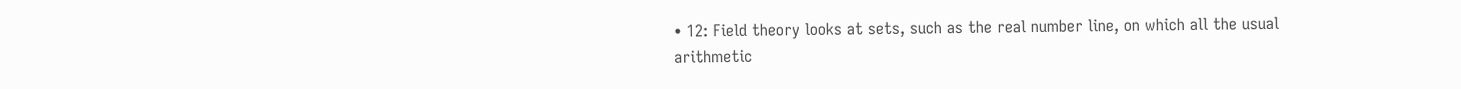• 12: Field theory looks at sets, such as the real number line, on which all the usual arithmetic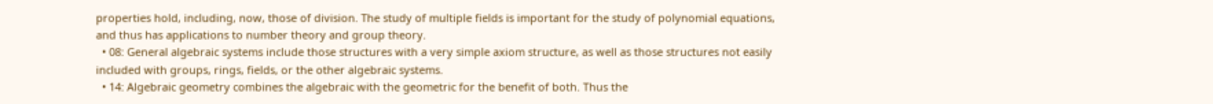properties hold, including, now, those of division. The study of multiple fields is important for the study of polynomial equations, and thus has applications to number theory and group theory.
  • 08: General algebraic systems include those structures with a very simple axiom structure, as well as those structures not easily included with groups, rings, fields, or the other algebraic systems.
  • 14: Algebraic geometry combines the algebraic with the geometric for the benefit of both. Thus the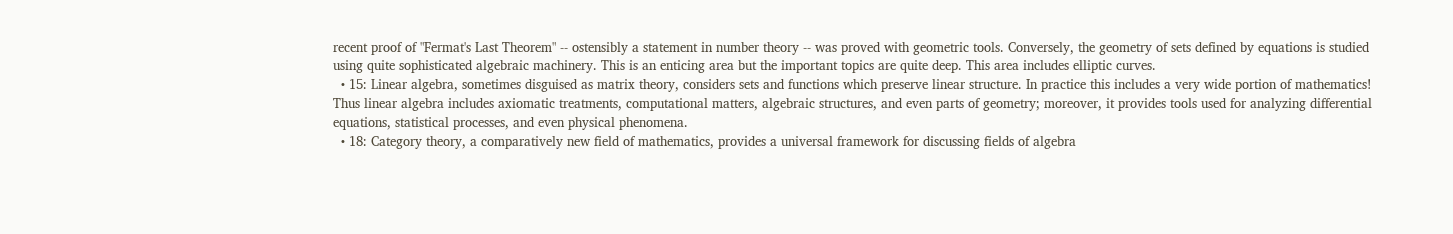recent proof of "Fermat's Last Theorem" -- ostensibly a statement in number theory -- was proved with geometric tools. Conversely, the geometry of sets defined by equations is studied using quite sophisticated algebraic machinery. This is an enticing area but the important topics are quite deep. This area includes elliptic curves.
  • 15: Linear algebra, sometimes disguised as matrix theory, considers sets and functions which preserve linear structure. In practice this includes a very wide portion of mathematics! Thus linear algebra includes axiomatic treatments, computational matters, algebraic structures, and even parts of geometry; moreover, it provides tools used for analyzing differential equations, statistical processes, and even physical phenomena.
  • 18: Category theory, a comparatively new field of mathematics, provides a universal framework for discussing fields of algebra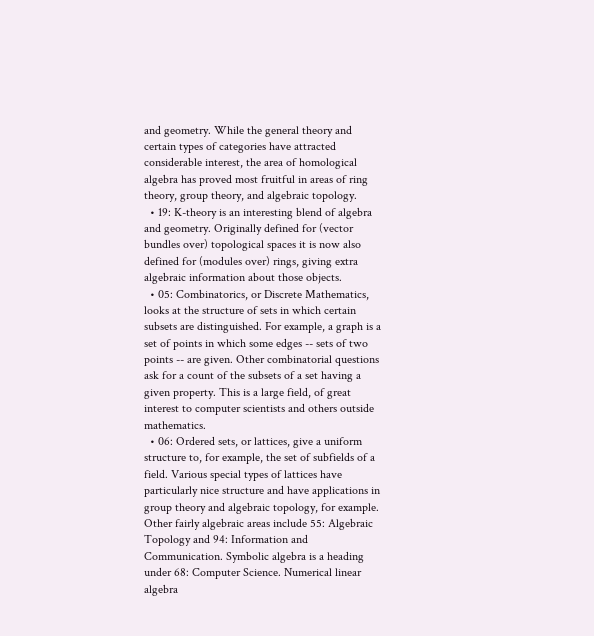and geometry. While the general theory and certain types of categories have attracted considerable interest, the area of homological algebra has proved most fruitful in areas of ring theory, group theory, and algebraic topology.
  • 19: K-theory is an interesting blend of algebra and geometry. Originally defined for (vector bundles over) topological spaces it is now also defined for (modules over) rings, giving extra algebraic information about those objects.
  • 05: Combinatorics, or Discrete Mathematics, looks at the structure of sets in which certain subsets are distinguished. For example, a graph is a set of points in which some edges -- sets of two points -- are given. Other combinatorial questions ask for a count of the subsets of a set having a given property. This is a large field, of great interest to computer scientists and others outside mathematics.
  • 06: Ordered sets, or lattices, give a uniform structure to, for example, the set of subfields of a field. Various special types of lattices have particularly nice structure and have applications in group theory and algebraic topology, for example.
Other fairly algebraic areas include 55: Algebraic Topology and 94: Information and Communication. Symbolic algebra is a heading under 68: Computer Science. Numerical linear algebra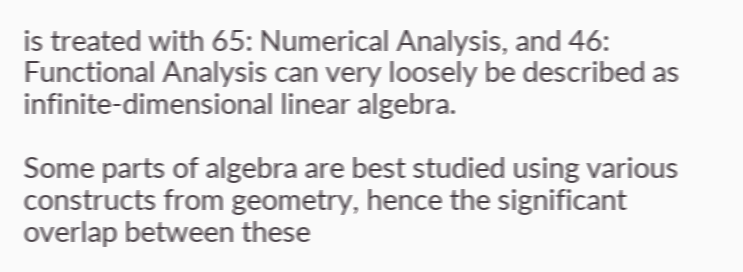is treated with 65: Numerical Analysis, and 46: Functional Analysis can very loosely be described as infinite-dimensional linear algebra.

Some parts of algebra are best studied using various constructs from geometry, hence the significant overlap between these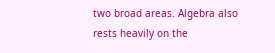two broad areas. Algebra also rests heavily on the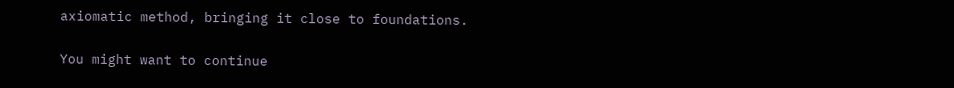axiomatic method, bringing it close to foundations.

You might want to continue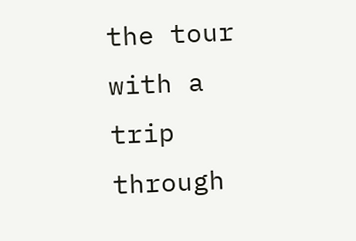the tour with a trip through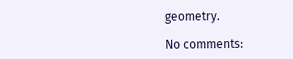geometry.

No comments: